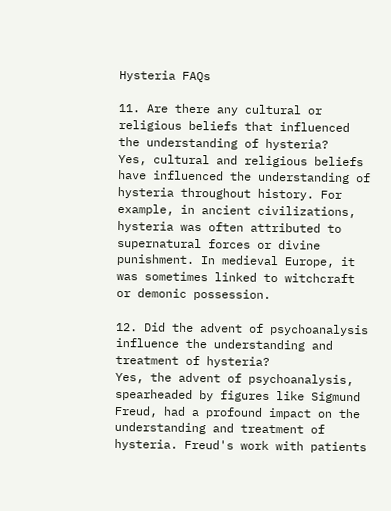Hysteria FAQs

11. Are there any cultural or religious beliefs that influenced the understanding of hysteria?
Yes, cultural and religious beliefs have influenced the understanding of hysteria throughout history. For example, in ancient civilizations, hysteria was often attributed to supernatural forces or divine punishment. In medieval Europe, it was sometimes linked to witchcraft or demonic possession.

12. Did the advent of psychoanalysis influence the understanding and treatment of hysteria?
Yes, the advent of psychoanalysis, spearheaded by figures like Sigmund Freud, had a profound impact on the understanding and treatment of hysteria. Freud's work with patients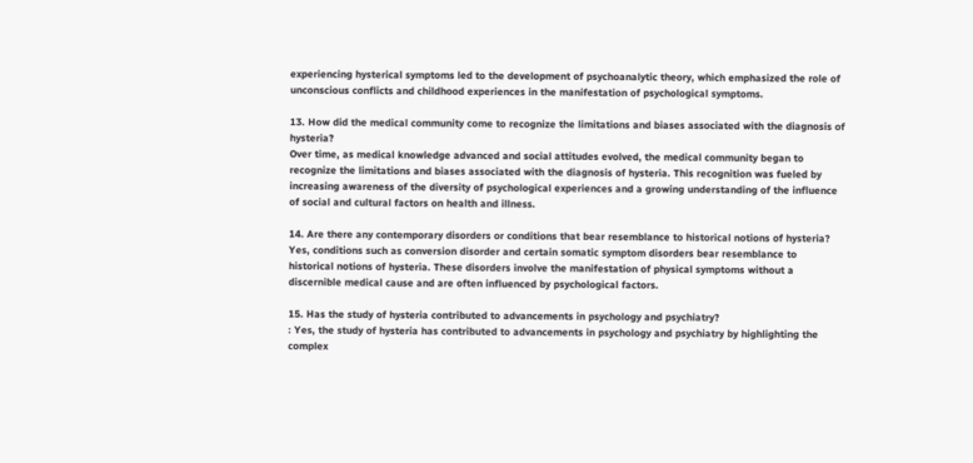experiencing hysterical symptoms led to the development of psychoanalytic theory, which emphasized the role of unconscious conflicts and childhood experiences in the manifestation of psychological symptoms.

13. How did the medical community come to recognize the limitations and biases associated with the diagnosis of hysteria?
Over time, as medical knowledge advanced and social attitudes evolved, the medical community began to recognize the limitations and biases associated with the diagnosis of hysteria. This recognition was fueled by increasing awareness of the diversity of psychological experiences and a growing understanding of the influence of social and cultural factors on health and illness.

14. Are there any contemporary disorders or conditions that bear resemblance to historical notions of hysteria?
Yes, conditions such as conversion disorder and certain somatic symptom disorders bear resemblance to historical notions of hysteria. These disorders involve the manifestation of physical symptoms without a discernible medical cause and are often influenced by psychological factors.

15. Has the study of hysteria contributed to advancements in psychology and psychiatry?
: Yes, the study of hysteria has contributed to advancements in psychology and psychiatry by highlighting the complex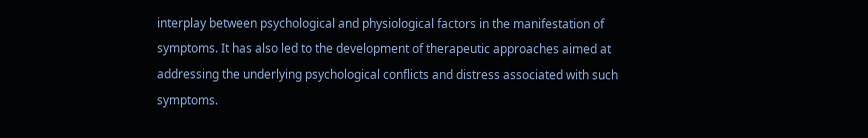interplay between psychological and physiological factors in the manifestation of symptoms. It has also led to the development of therapeutic approaches aimed at addressing the underlying psychological conflicts and distress associated with such symptoms.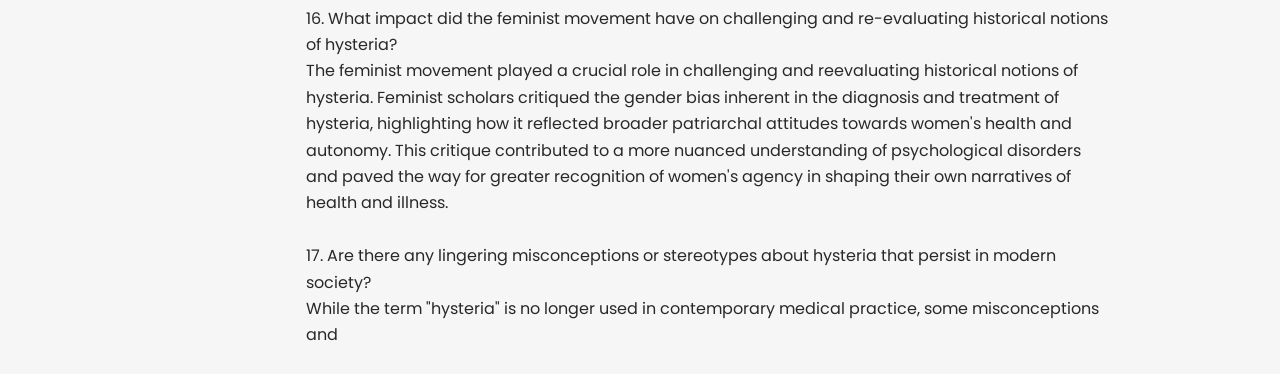16. What impact did the feminist movement have on challenging and re-evaluating historical notions of hysteria?
The feminist movement played a crucial role in challenging and reevaluating historical notions of hysteria. Feminist scholars critiqued the gender bias inherent in the diagnosis and treatment of hysteria, highlighting how it reflected broader patriarchal attitudes towards women's health and autonomy. This critique contributed to a more nuanced understanding of psychological disorders and paved the way for greater recognition of women's agency in shaping their own narratives of health and illness.

17. Are there any lingering misconceptions or stereotypes about hysteria that persist in modern society?
While the term "hysteria" is no longer used in contemporary medical practice, some misconceptions and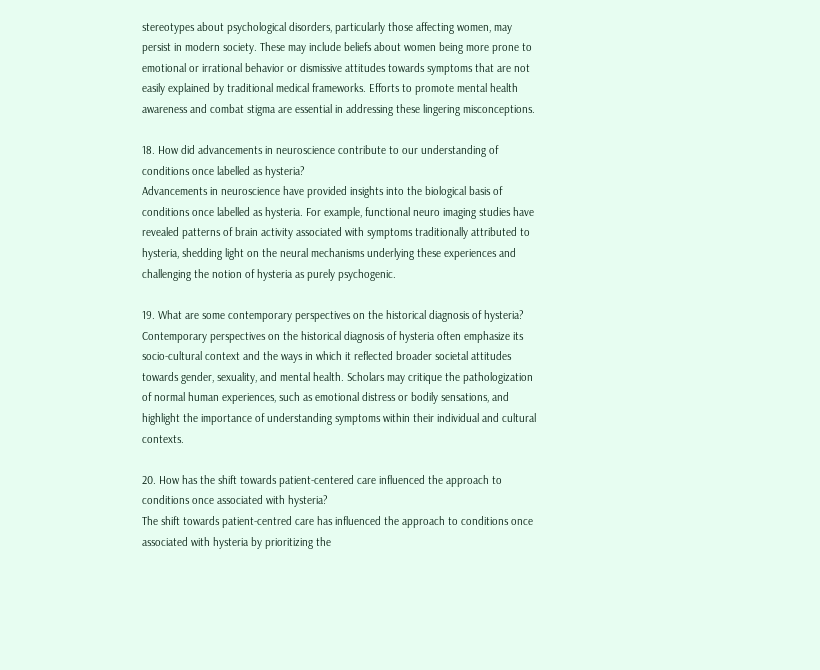stereotypes about psychological disorders, particularly those affecting women, may persist in modern society. These may include beliefs about women being more prone to emotional or irrational behavior or dismissive attitudes towards symptoms that are not easily explained by traditional medical frameworks. Efforts to promote mental health awareness and combat stigma are essential in addressing these lingering misconceptions.

18. How did advancements in neuroscience contribute to our understanding of conditions once labelled as hysteria?
Advancements in neuroscience have provided insights into the biological basis of conditions once labelled as hysteria. For example, functional neuro imaging studies have revealed patterns of brain activity associated with symptoms traditionally attributed to hysteria, shedding light on the neural mechanisms underlying these experiences and challenging the notion of hysteria as purely psychogenic.

19. What are some contemporary perspectives on the historical diagnosis of hysteria?
Contemporary perspectives on the historical diagnosis of hysteria often emphasize its socio-cultural context and the ways in which it reflected broader societal attitudes towards gender, sexuality, and mental health. Scholars may critique the pathologization of normal human experiences, such as emotional distress or bodily sensations, and highlight the importance of understanding symptoms within their individual and cultural contexts.

20. How has the shift towards patient-centered care influenced the approach to conditions once associated with hysteria?
The shift towards patient-centred care has influenced the approach to conditions once associated with hysteria by prioritizing the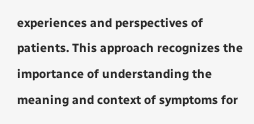experiences and perspectives of patients. This approach recognizes the importance of understanding the meaning and context of symptoms for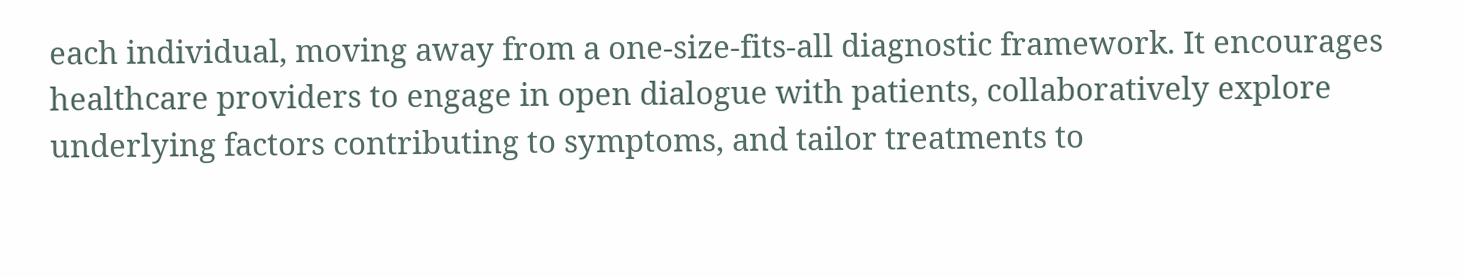each individual, moving away from a one-size-fits-all diagnostic framework. It encourages healthcare providers to engage in open dialogue with patients, collaboratively explore underlying factors contributing to symptoms, and tailor treatments to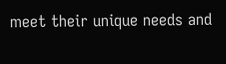meet their unique needs and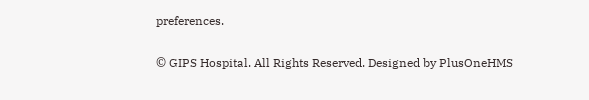preferences.


© GIPS Hospital. All Rights Reserved. Designed by PlusOneHMS